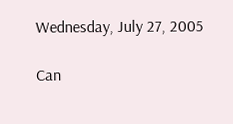Wednesday, July 27, 2005

Can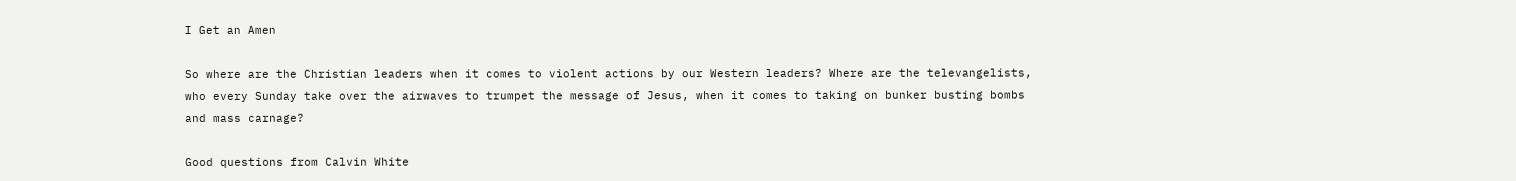I Get an Amen

So where are the Christian leaders when it comes to violent actions by our Western leaders? Where are the televangelists, who every Sunday take over the airwaves to trumpet the message of Jesus, when it comes to taking on bunker busting bombs and mass carnage?

Good questions from Calvin White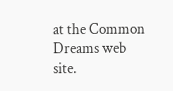at the Common Dreams web site.